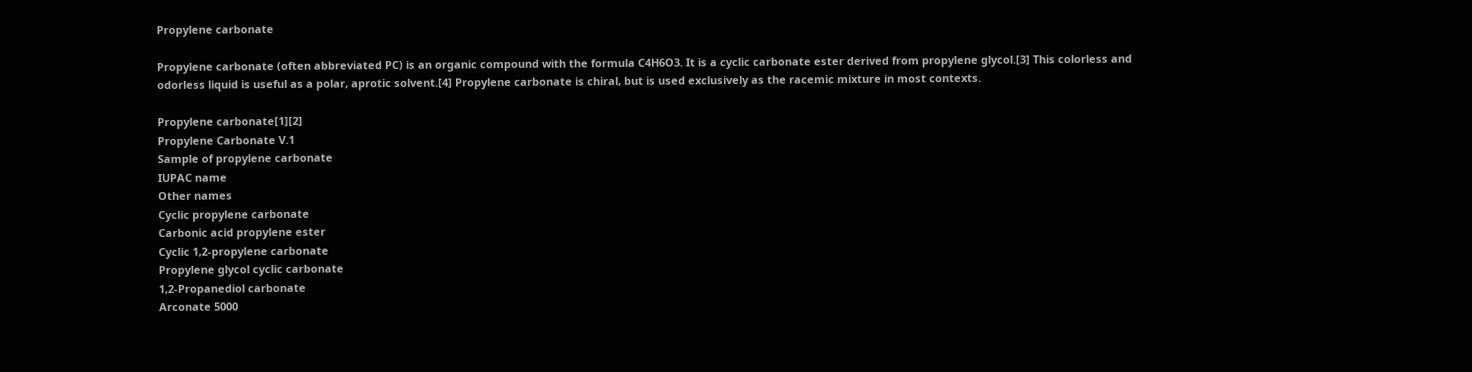Propylene carbonate

Propylene carbonate (often abbreviated PC) is an organic compound with the formula C4H6O3. It is a cyclic carbonate ester derived from propylene glycol.[3] This colorless and odorless liquid is useful as a polar, aprotic solvent.[4] Propylene carbonate is chiral, but is used exclusively as the racemic mixture in most contexts.

Propylene carbonate[1][2]
Propylene Carbonate V.1
Sample of propylene carbonate
IUPAC name
Other names
Cyclic propylene carbonate
Carbonic acid propylene ester
Cyclic 1,2-propylene carbonate
Propylene glycol cyclic carbonate
1,2-Propanediol carbonate
Arconate 5000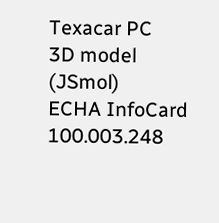Texacar PC
3D model (JSmol)
ECHA InfoCard 100.003.248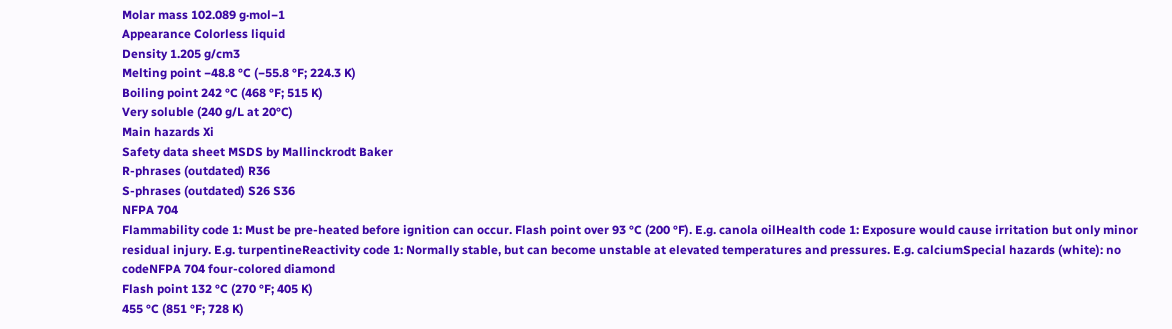Molar mass 102.089 g·mol−1
Appearance Colorless liquid
Density 1.205 g/cm3
Melting point −48.8 °C (−55.8 °F; 224.3 K)
Boiling point 242 °C (468 °F; 515 K)
Very soluble (240 g/L at 20°C)
Main hazards Xi
Safety data sheet MSDS by Mallinckrodt Baker
R-phrases (outdated) R36
S-phrases (outdated) S26 S36
NFPA 704
Flammability code 1: Must be pre-heated before ignition can occur. Flash point over 93 °C (200 °F). E.g. canola oilHealth code 1: Exposure would cause irritation but only minor residual injury. E.g. turpentineReactivity code 1: Normally stable, but can become unstable at elevated temperatures and pressures. E.g. calciumSpecial hazards (white): no codeNFPA 704 four-colored diamond
Flash point 132 °C (270 °F; 405 K)
455 °C (851 °F; 728 K)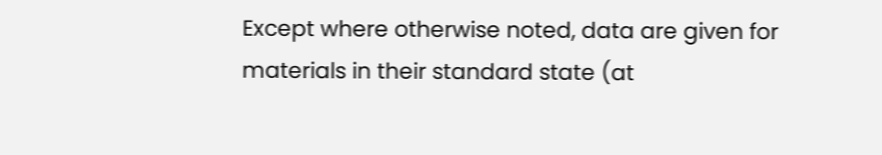Except where otherwise noted, data are given for materials in their standard state (at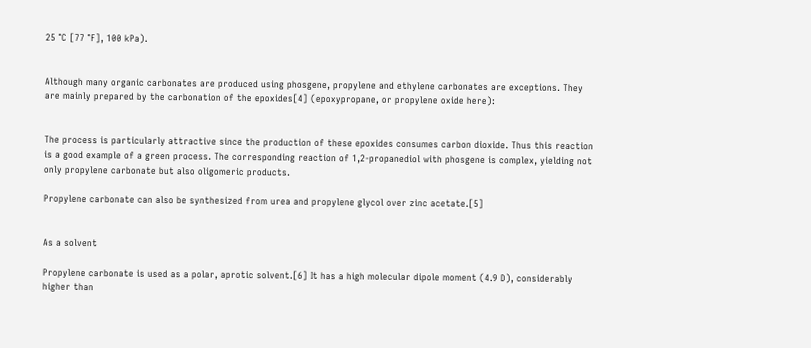25 °C [77 °F], 100 kPa).


Although many organic carbonates are produced using phosgene, propylene and ethylene carbonates are exceptions. They are mainly prepared by the carbonation of the epoxides[4] (epoxypropane, or propylene oxide here):


The process is particularly attractive since the production of these epoxides consumes carbon dioxide. Thus this reaction is a good example of a green process. The corresponding reaction of 1,2-propanediol with phosgene is complex, yielding not only propylene carbonate but also oligomeric products.

Propylene carbonate can also be synthesized from urea and propylene glycol over zinc acetate.[5]


As a solvent

Propylene carbonate is used as a polar, aprotic solvent.[6] It has a high molecular dipole moment (4.9 D), considerably higher than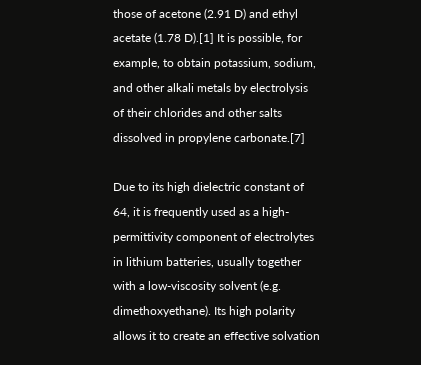those of acetone (2.91 D) and ethyl acetate (1.78 D).[1] It is possible, for example, to obtain potassium, sodium, and other alkali metals by electrolysis of their chlorides and other salts dissolved in propylene carbonate.[7]

Due to its high dielectric constant of 64, it is frequently used as a high-permittivity component of electrolytes in lithium batteries, usually together with a low-viscosity solvent (e.g. dimethoxyethane). Its high polarity allows it to create an effective solvation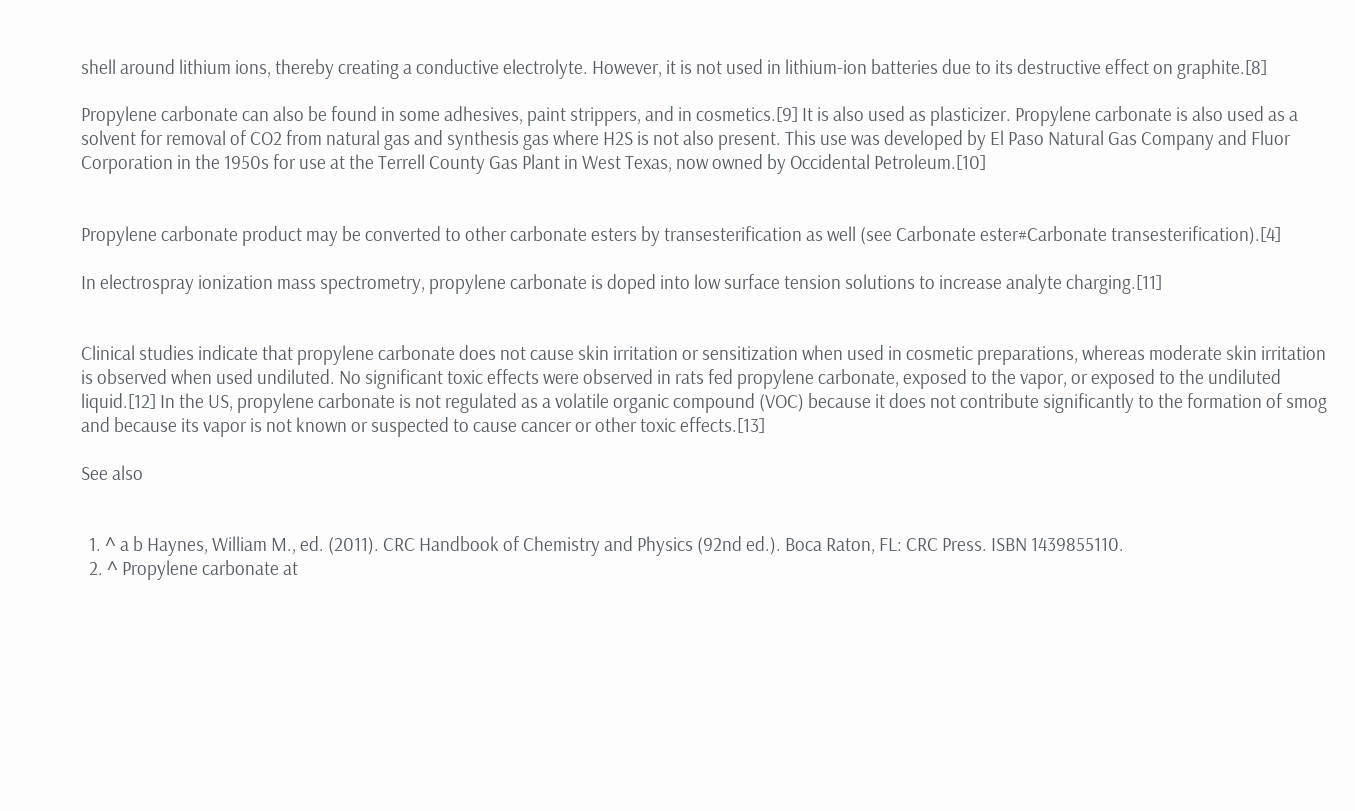shell around lithium ions, thereby creating a conductive electrolyte. However, it is not used in lithium-ion batteries due to its destructive effect on graphite.[8]

Propylene carbonate can also be found in some adhesives, paint strippers, and in cosmetics.[9] It is also used as plasticizer. Propylene carbonate is also used as a solvent for removal of CO2 from natural gas and synthesis gas where H2S is not also present. This use was developed by El Paso Natural Gas Company and Fluor Corporation in the 1950s for use at the Terrell County Gas Plant in West Texas, now owned by Occidental Petroleum.[10]


Propylene carbonate product may be converted to other carbonate esters by transesterification as well (see Carbonate ester#Carbonate transesterification).[4]

In electrospray ionization mass spectrometry, propylene carbonate is doped into low surface tension solutions to increase analyte charging.[11]


Clinical studies indicate that propylene carbonate does not cause skin irritation or sensitization when used in cosmetic preparations, whereas moderate skin irritation is observed when used undiluted. No significant toxic effects were observed in rats fed propylene carbonate, exposed to the vapor, or exposed to the undiluted liquid.[12] In the US, propylene carbonate is not regulated as a volatile organic compound (VOC) because it does not contribute significantly to the formation of smog and because its vapor is not known or suspected to cause cancer or other toxic effects.[13]

See also


  1. ^ a b Haynes, William M., ed. (2011). CRC Handbook of Chemistry and Physics (92nd ed.). Boca Raton, FL: CRC Press. ISBN 1439855110.
  2. ^ Propylene carbonate at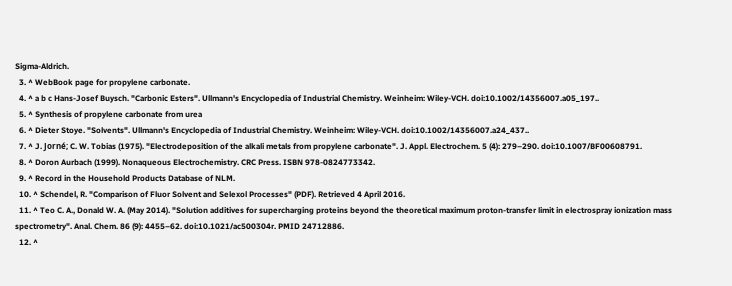Sigma-Aldrich.
  3. ^ WebBook page for propylene carbonate.
  4. ^ a b c Hans-Josef Buysch. "Carbonic Esters". Ullmann's Encyclopedia of Industrial Chemistry. Weinheim: Wiley-VCH. doi:10.1002/14356007.a05_197..
  5. ^ Synthesis of propylene carbonate from urea
  6. ^ Dieter Stoye. "Solvents". Ullmann's Encyclopedia of Industrial Chemistry. Weinheim: Wiley-VCH. doi:10.1002/14356007.a24_437..
  7. ^ J. Jorné; C. W. Tobias (1975). "Electrodeposition of the alkali metals from propylene carbonate". J. Appl. Electrochem. 5 (4): 279–290. doi:10.1007/BF00608791.
  8. ^ Doron Aurbach (1999). Nonaqueous Electrochemistry. CRC Press. ISBN 978-0824773342.
  9. ^ Record in the Household Products Database of NLM.
  10. ^ Schendel, R. "Comparison of Fluor Solvent and Selexol Processes" (PDF). Retrieved 4 April 2016.
  11. ^ Teo C. A., Donald W. A. (May 2014). "Solution additives for supercharging proteins beyond the theoretical maximum proton-transfer limit in electrospray ionization mass spectrometry". Anal. Chem. 86 (9): 4455–62. doi:10.1021/ac500304r. PMID 24712886.
  12. ^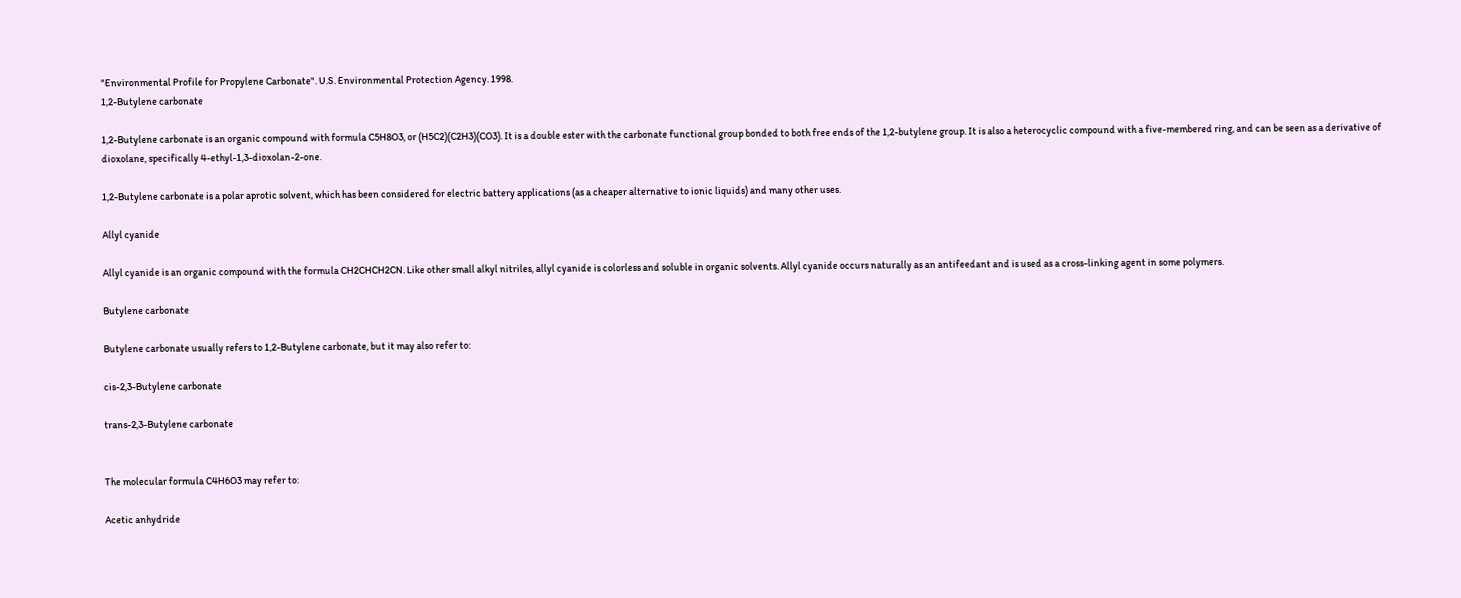"Environmental Profile for Propylene Carbonate". U.S. Environmental Protection Agency. 1998.
1,2-Butylene carbonate

1,2-Butylene carbonate is an organic compound with formula C5H8O3, or (H5C2)(C2H3)(CO3). It is a double ester with the carbonate functional group bonded to both free ends of the 1,2-butylene group. It is also a heterocyclic compound with a five-membered ring, and can be seen as a derivative of dioxolane, specifically 4-ethyl-1,3-dioxolan-2-one.

1,2-Butylene carbonate is a polar aprotic solvent, which has been considered for electric battery applications (as a cheaper alternative to ionic liquids) and many other uses.

Allyl cyanide

Allyl cyanide is an organic compound with the formula CH2CHCH2CN. Like other small alkyl nitriles, allyl cyanide is colorless and soluble in organic solvents. Allyl cyanide occurs naturally as an antifeedant and is used as a cross-linking agent in some polymers.

Butylene carbonate

Butylene carbonate usually refers to 1,2-Butylene carbonate, but it may also refer to:

cis-2,3-Butylene carbonate

trans-2,3-Butylene carbonate


The molecular formula C4H6O3 may refer to:

Acetic anhydride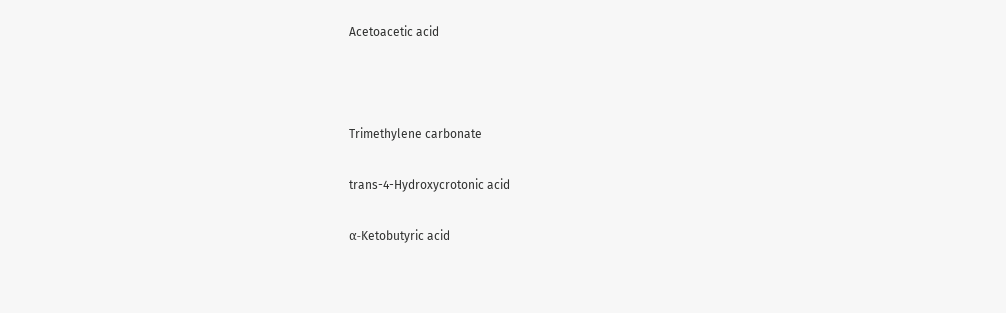Acetoacetic acid



Trimethylene carbonate

trans-4-Hydroxycrotonic acid

α-Ketobutyric acid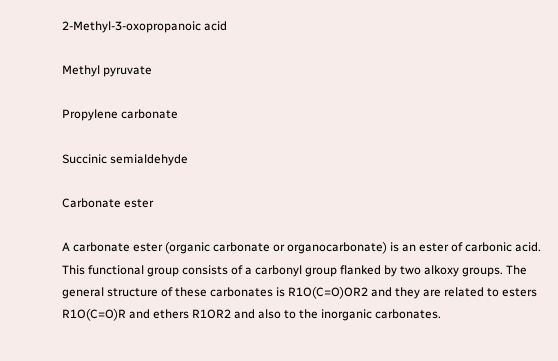2-Methyl-3-oxopropanoic acid

Methyl pyruvate

Propylene carbonate

Succinic semialdehyde

Carbonate ester

A carbonate ester (organic carbonate or organocarbonate) is an ester of carbonic acid. This functional group consists of a carbonyl group flanked by two alkoxy groups. The general structure of these carbonates is R1O(C=O)OR2 and they are related to esters R1O(C=O)R and ethers R1OR2 and also to the inorganic carbonates.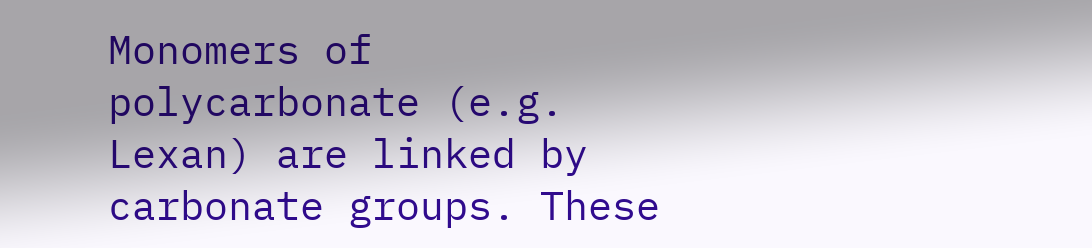Monomers of polycarbonate (e.g. Lexan) are linked by carbonate groups. These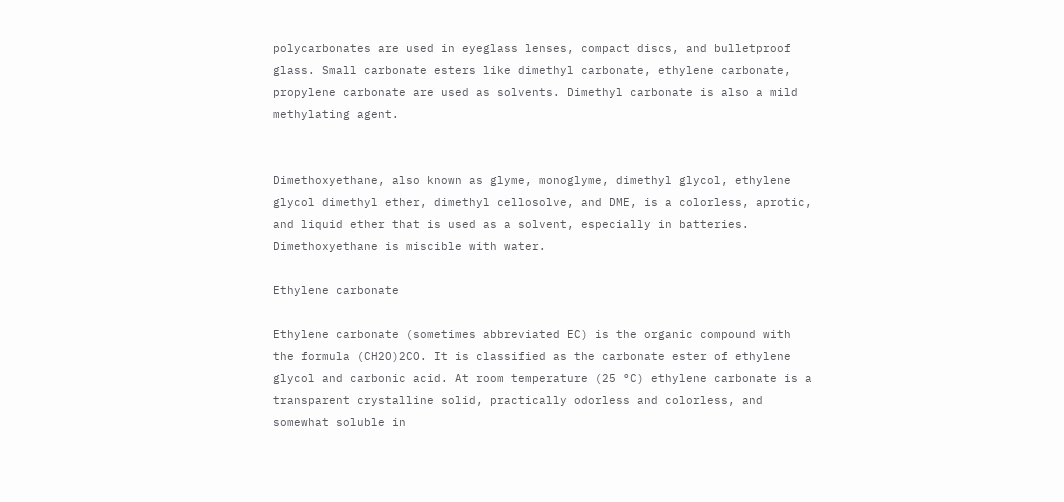polycarbonates are used in eyeglass lenses, compact discs, and bulletproof glass. Small carbonate esters like dimethyl carbonate, ethylene carbonate, propylene carbonate are used as solvents. Dimethyl carbonate is also a mild methylating agent.


Dimethoxyethane, also known as glyme, monoglyme, dimethyl glycol, ethylene glycol dimethyl ether, dimethyl cellosolve, and DME, is a colorless, aprotic, and liquid ether that is used as a solvent, especially in batteries. Dimethoxyethane is miscible with water.

Ethylene carbonate

Ethylene carbonate (sometimes abbreviated EC) is the organic compound with the formula (CH2O)2CO. It is classified as the carbonate ester of ethylene glycol and carbonic acid. At room temperature (25 °C) ethylene carbonate is a transparent crystalline solid, practically odorless and colorless, and somewhat soluble in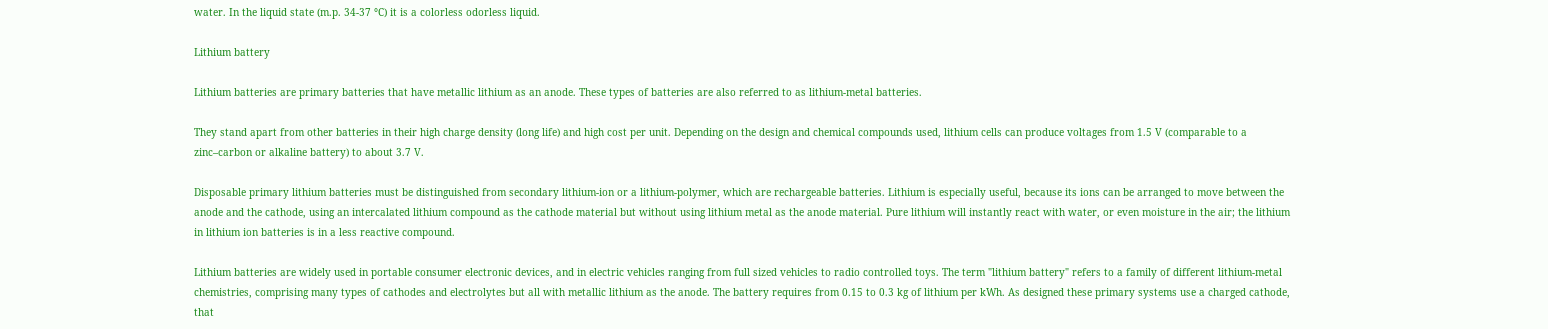water. In the liquid state (m.p. 34-37 °C) it is a colorless odorless liquid.

Lithium battery

Lithium batteries are primary batteries that have metallic lithium as an anode. These types of batteries are also referred to as lithium-metal batteries.

They stand apart from other batteries in their high charge density (long life) and high cost per unit. Depending on the design and chemical compounds used, lithium cells can produce voltages from 1.5 V (comparable to a zinc–carbon or alkaline battery) to about 3.7 V.

Disposable primary lithium batteries must be distinguished from secondary lithium-ion or a lithium-polymer, which are rechargeable batteries. Lithium is especially useful, because its ions can be arranged to move between the anode and the cathode, using an intercalated lithium compound as the cathode material but without using lithium metal as the anode material. Pure lithium will instantly react with water, or even moisture in the air; the lithium in lithium ion batteries is in a less reactive compound.

Lithium batteries are widely used in portable consumer electronic devices, and in electric vehicles ranging from full sized vehicles to radio controlled toys. The term "lithium battery" refers to a family of different lithium-metal chemistries, comprising many types of cathodes and electrolytes but all with metallic lithium as the anode. The battery requires from 0.15 to 0.3 kg of lithium per kWh. As designed these primary systems use a charged cathode, that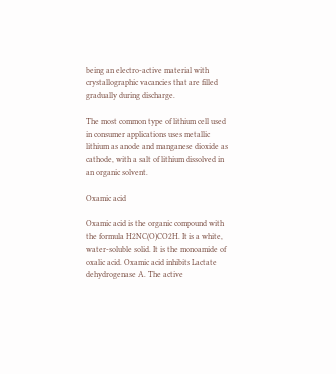being an electro-active material with crystallographic vacancies that are filled gradually during discharge.

The most common type of lithium cell used in consumer applications uses metallic lithium as anode and manganese dioxide as cathode, with a salt of lithium dissolved in an organic solvent.

Oxamic acid

Oxamic acid is the organic compound with the formula H2NC(O)CO2H. It is a white, water-soluble solid. It is the monoamide of oxalic acid. Oxamic acid inhibits Lactate dehydrogenase A. The active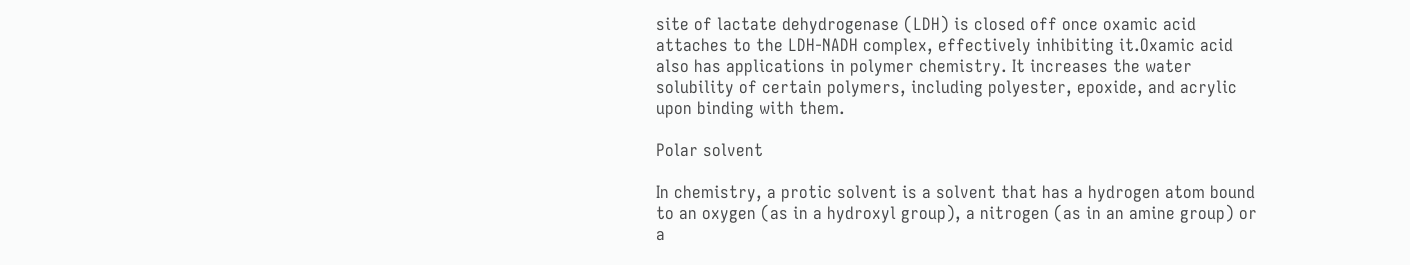site of lactate dehydrogenase (LDH) is closed off once oxamic acid attaches to the LDH-NADH complex, effectively inhibiting it.Oxamic acid also has applications in polymer chemistry. It increases the water solubility of certain polymers, including polyester, epoxide, and acrylic upon binding with them.

Polar solvent

In chemistry, a protic solvent is a solvent that has a hydrogen atom bound to an oxygen (as in a hydroxyl group), a nitrogen (as in an amine group) or a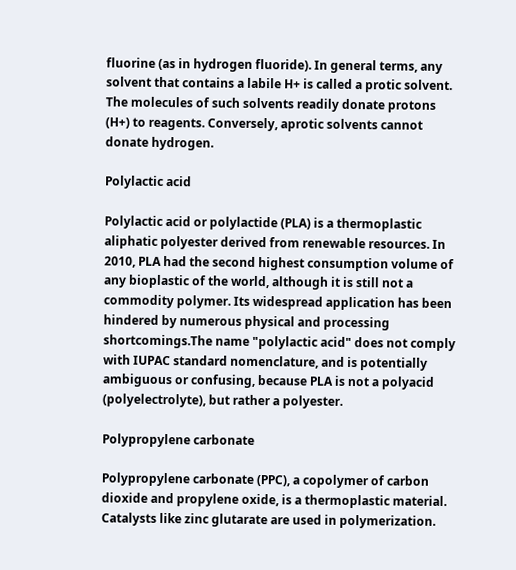fluorine (as in hydrogen fluoride). In general terms, any solvent that contains a labile H+ is called a protic solvent. The molecules of such solvents readily donate protons (H+) to reagents. Conversely, aprotic solvents cannot donate hydrogen.

Polylactic acid

Polylactic acid or polylactide (PLA) is a thermoplastic aliphatic polyester derived from renewable resources. In 2010, PLA had the second highest consumption volume of any bioplastic of the world, although it is still not a commodity polymer. Its widespread application has been hindered by numerous physical and processing shortcomings.The name "polylactic acid" does not comply with IUPAC standard nomenclature, and is potentially ambiguous or confusing, because PLA is not a polyacid (polyelectrolyte), but rather a polyester.

Polypropylene carbonate

Polypropylene carbonate (PPC), a copolymer of carbon dioxide and propylene oxide, is a thermoplastic material. Catalysts like zinc glutarate are used in polymerization.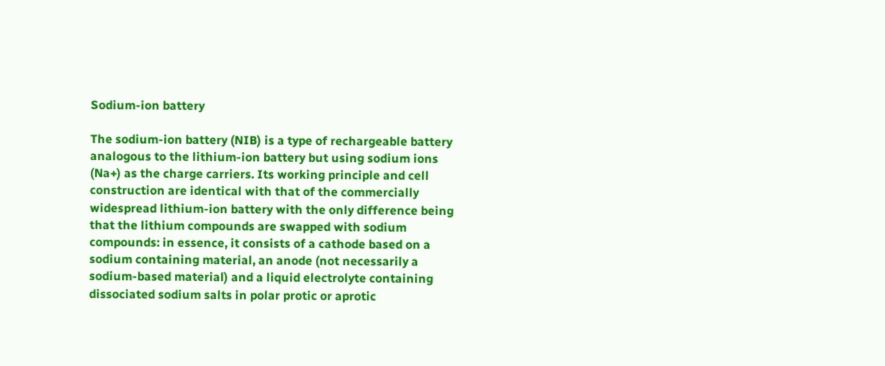Sodium-ion battery

The sodium-ion battery (NIB) is a type of rechargeable battery analogous to the lithium-ion battery but using sodium ions (Na+) as the charge carriers. Its working principle and cell construction are identical with that of the commercially widespread lithium-ion battery with the only difference being that the lithium compounds are swapped with sodium compounds: in essence, it consists of a cathode based on a sodium containing material, an anode (not necessarily a sodium-based material) and a liquid electrolyte containing dissociated sodium salts in polar protic or aprotic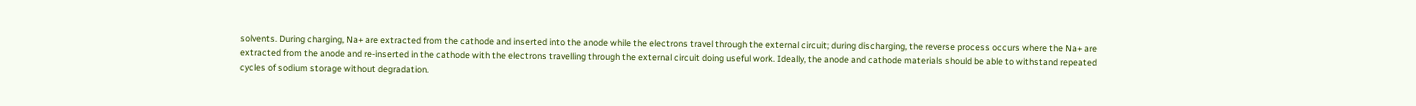solvents. During charging, Na+ are extracted from the cathode and inserted into the anode while the electrons travel through the external circuit; during discharging, the reverse process occurs where the Na+ are extracted from the anode and re-inserted in the cathode with the electrons travelling through the external circuit doing useful work. Ideally, the anode and cathode materials should be able to withstand repeated cycles of sodium storage without degradation.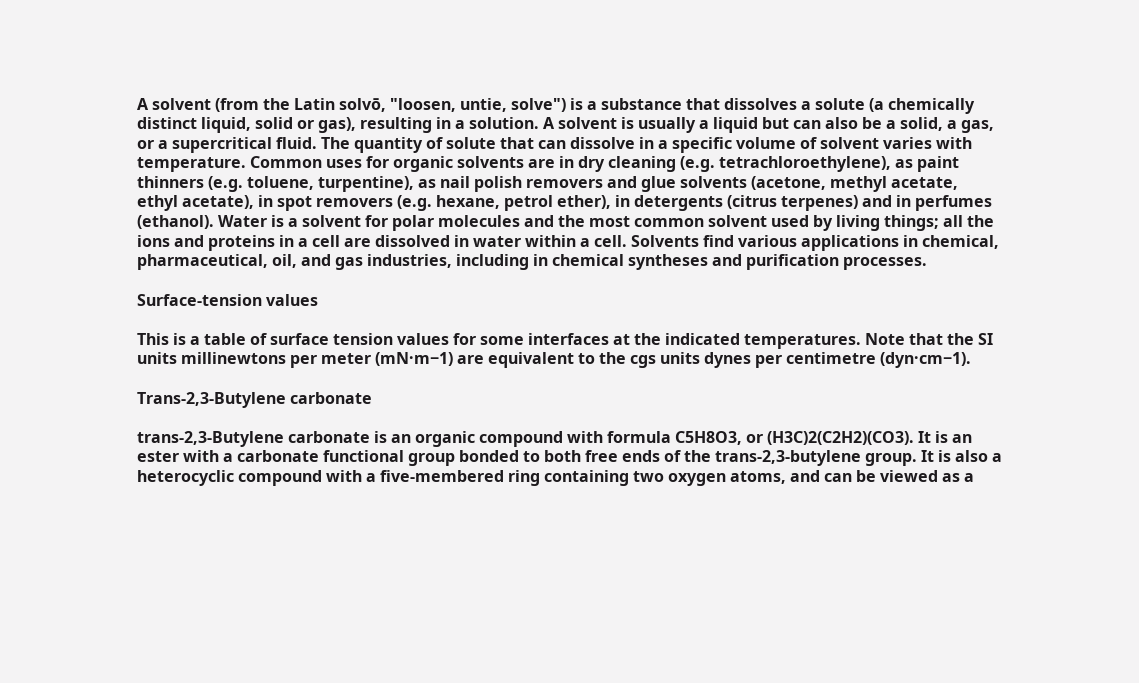A solvent (from the Latin solvō, "loosen, untie, solve") is a substance that dissolves a solute (a chemically distinct liquid, solid or gas), resulting in a solution. A solvent is usually a liquid but can also be a solid, a gas, or a supercritical fluid. The quantity of solute that can dissolve in a specific volume of solvent varies with temperature. Common uses for organic solvents are in dry cleaning (e.g. tetrachloroethylene), as paint thinners (e.g. toluene, turpentine), as nail polish removers and glue solvents (acetone, methyl acetate, ethyl acetate), in spot removers (e.g. hexane, petrol ether), in detergents (citrus terpenes) and in perfumes (ethanol). Water is a solvent for polar molecules and the most common solvent used by living things; all the ions and proteins in a cell are dissolved in water within a cell. Solvents find various applications in chemical, pharmaceutical, oil, and gas industries, including in chemical syntheses and purification processes.

Surface-tension values

This is a table of surface tension values for some interfaces at the indicated temperatures. Note that the SI units millinewtons per meter (mN·m−1) are equivalent to the cgs units dynes per centimetre (dyn·cm−1).

Trans-2,3-Butylene carbonate

trans-2,3-Butylene carbonate is an organic compound with formula C5H8O3, or (H3C)2(C2H2)(CO3). It is an ester with a carbonate functional group bonded to both free ends of the trans-2,3-butylene group. It is also a heterocyclic compound with a five-membered ring containing two oxygen atoms, and can be viewed as a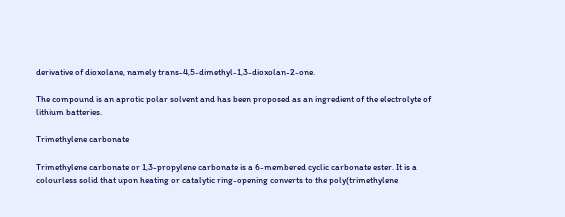derivative of dioxolane, namely trans-4,5-dimethyl-1,3-dioxolan-2-one.

The compound is an aprotic polar solvent and has been proposed as an ingredient of the electrolyte of lithium batteries.

Trimethylene carbonate

Trimethylene carbonate or 1,3-propylene carbonate is a 6-membered cyclic carbonate ester. It is a colourless solid that upon heating or catalytic ring-opening converts to the poly(trimethylene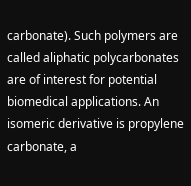carbonate). Such polymers are called aliphatic polycarbonates are of interest for potential biomedical applications. An isomeric derivative is propylene carbonate, a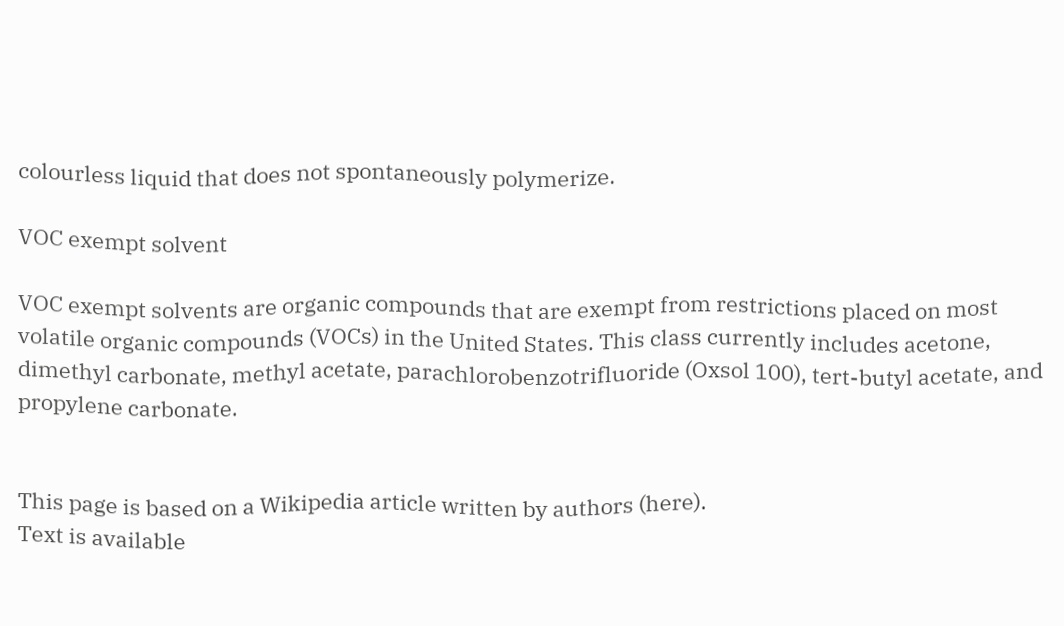colourless liquid that does not spontaneously polymerize.

VOC exempt solvent

VOC exempt solvents are organic compounds that are exempt from restrictions placed on most volatile organic compounds (VOCs) in the United States. This class currently includes acetone, dimethyl carbonate, methyl acetate, parachlorobenzotrifluoride (Oxsol 100), tert-butyl acetate, and propylene carbonate.


This page is based on a Wikipedia article written by authors (here).
Text is available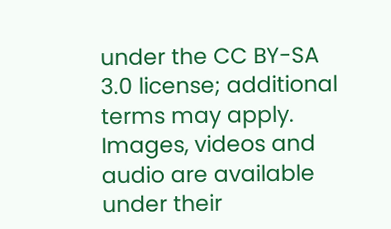under the CC BY-SA 3.0 license; additional terms may apply.
Images, videos and audio are available under their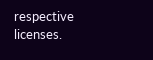respective licenses.